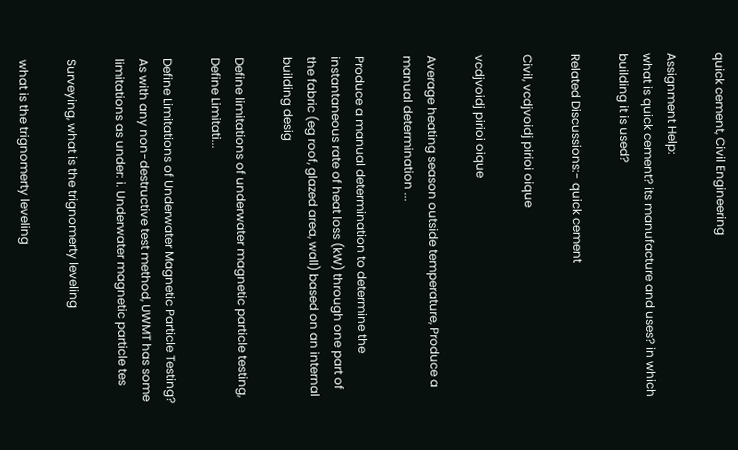quick cement, Civil Engineering

Assignment Help:
what is quick cement? its manufacture and uses? in which building it is used?

Related Discussions:- quick cement

Civil, vcdjvoidj pirioi oique

vcdjvoidj pirioi oique

Average heating season outside temperature, Produce a manual determination ...

Produce a manual determination to determine the instantaneous rate of heat loss (kW) through one part of the fabric (eg roof, glazed area, wall) based on an internal building desig

Define limitations of underwater magnetic particle testing, Define Limitati...

Define Limitations of Underwater Magnetic Particle Testing? As with any non-destructive test method, UWMT has some limitations as under: i. Underwater magnetic particle tes

Surveying, what is the trignomerty leveling

what is the trignomerty leveling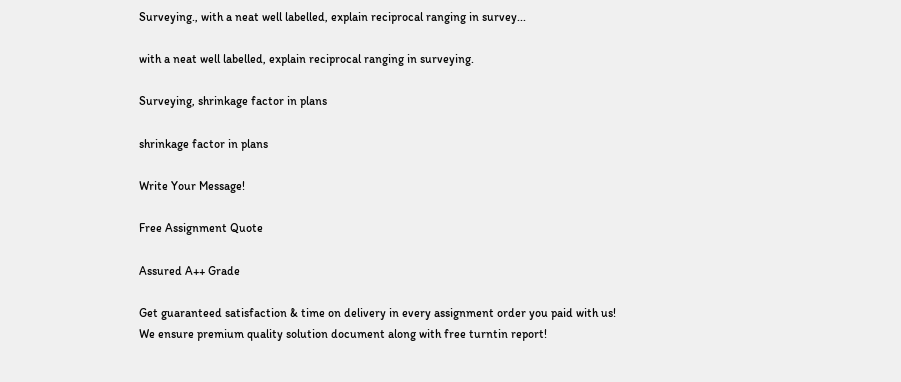Surveying., with a neat well labelled, explain reciprocal ranging in survey...

with a neat well labelled, explain reciprocal ranging in surveying.

Surveying, shrinkage factor in plans

shrinkage factor in plans

Write Your Message!

Free Assignment Quote

Assured A++ Grade

Get guaranteed satisfaction & time on delivery in every assignment order you paid with us! We ensure premium quality solution document along with free turntin report!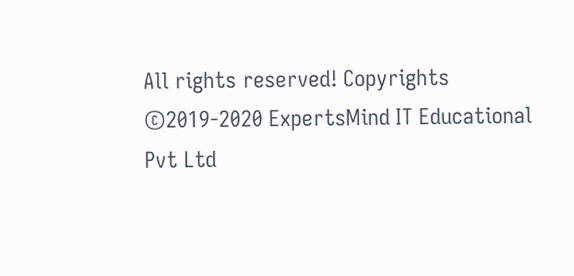All rights reserved! Copyrights ©2019-2020 ExpertsMind IT Educational Pvt Ltd